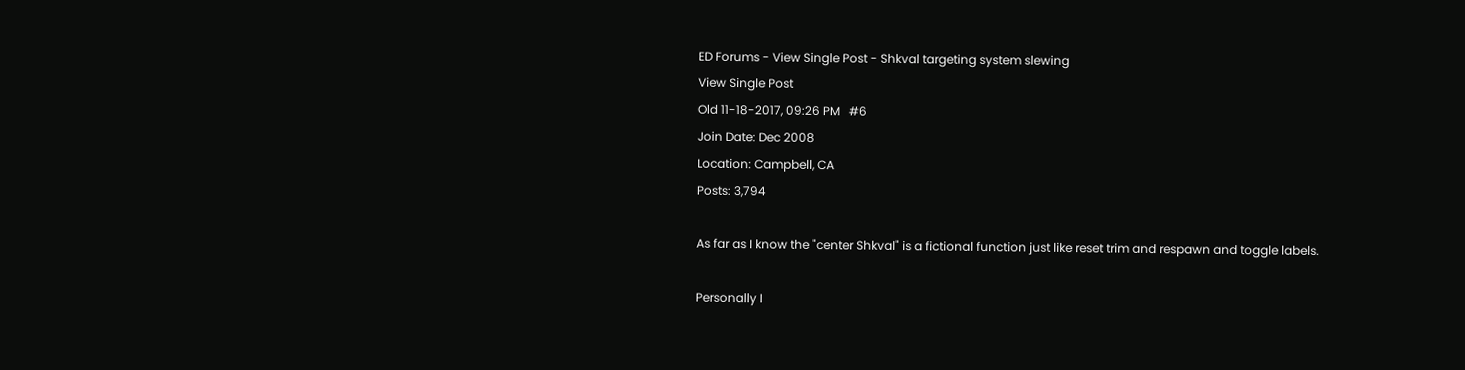ED Forums - View Single Post - Shkval targeting system slewing
View Single Post
Old 11-18-2017, 09:26 PM   #6
Join Date: Dec 2008
Location: Campbell, CA
Posts: 3,794

As far as I know the "center Shkval" is a fictional function just like reset trim and respawn and toggle labels.

Personally I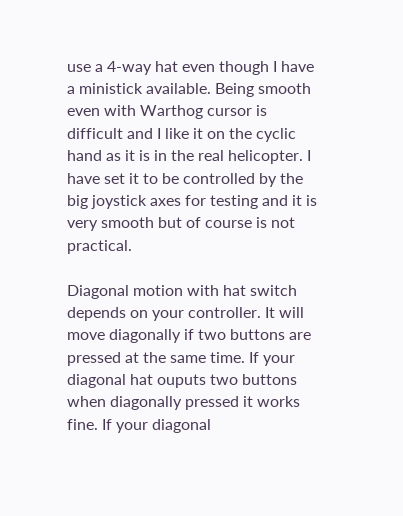use a 4-way hat even though I have a ministick available. Being smooth even with Warthog cursor is difficult and I like it on the cyclic hand as it is in the real helicopter. I have set it to be controlled by the big joystick axes for testing and it is very smooth but of course is not practical.

Diagonal motion with hat switch depends on your controller. It will move diagonally if two buttons are pressed at the same time. If your diagonal hat ouputs two buttons when diagonally pressed it works fine. If your diagonal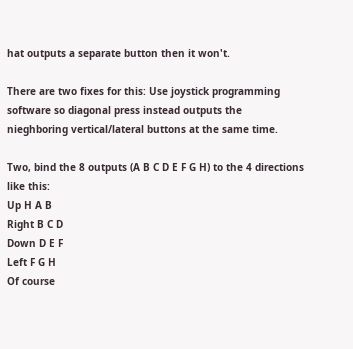hat outputs a separate button then it won't.

There are two fixes for this: Use joystick programming software so diagonal press instead outputs the nieghboring vertical/lateral buttons at the same time.

Two, bind the 8 outputs (A B C D E F G H) to the 4 directions like this:
Up H A B
Right B C D
Down D E F
Left F G H
Of course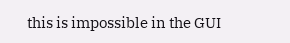this is impossible in the GUI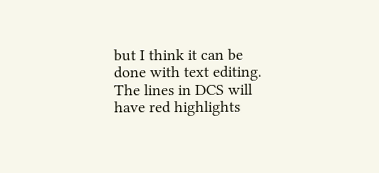but I think it can be done with text editing. The lines in DCS will have red highlights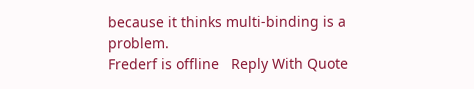because it thinks multi-binding is a problem.
Frederf is offline   Reply With Quote